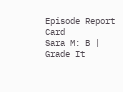Episode Report Card
Sara M: B | Grade It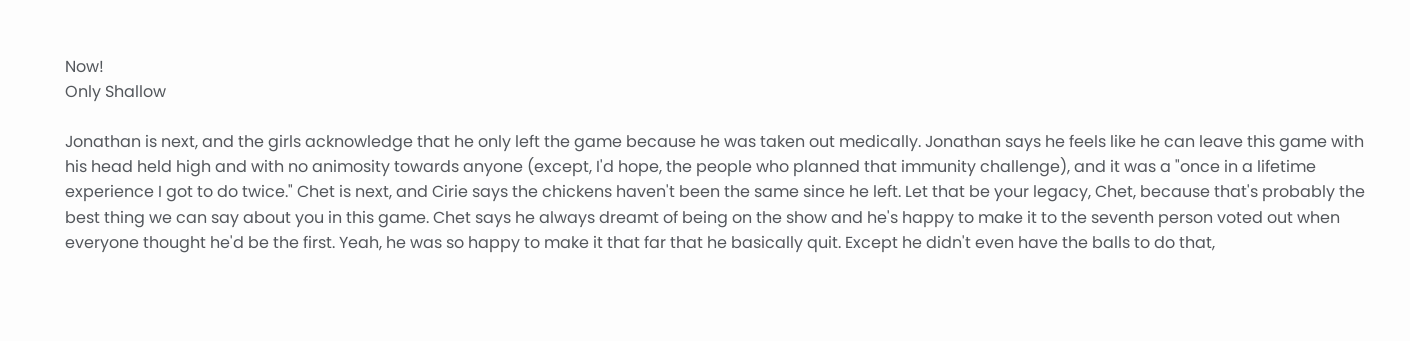Now!
Only Shallow

Jonathan is next, and the girls acknowledge that he only left the game because he was taken out medically. Jonathan says he feels like he can leave this game with his head held high and with no animosity towards anyone (except, I'd hope, the people who planned that immunity challenge), and it was a "once in a lifetime experience I got to do twice." Chet is next, and Cirie says the chickens haven't been the same since he left. Let that be your legacy, Chet, because that's probably the best thing we can say about you in this game. Chet says he always dreamt of being on the show and he's happy to make it to the seventh person voted out when everyone thought he'd be the first. Yeah, he was so happy to make it that far that he basically quit. Except he didn't even have the balls to do that,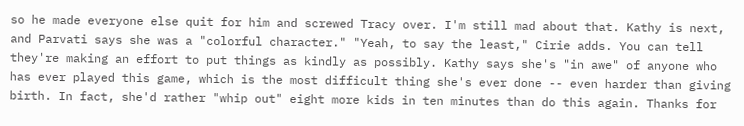so he made everyone else quit for him and screwed Tracy over. I'm still mad about that. Kathy is next, and Parvati says she was a "colorful character." "Yeah, to say the least," Cirie adds. You can tell they're making an effort to put things as kindly as possibly. Kathy says she's "in awe" of anyone who has ever played this game, which is the most difficult thing she's ever done -- even harder than giving birth. In fact, she'd rather "whip out" eight more kids in ten minutes than do this again. Thanks for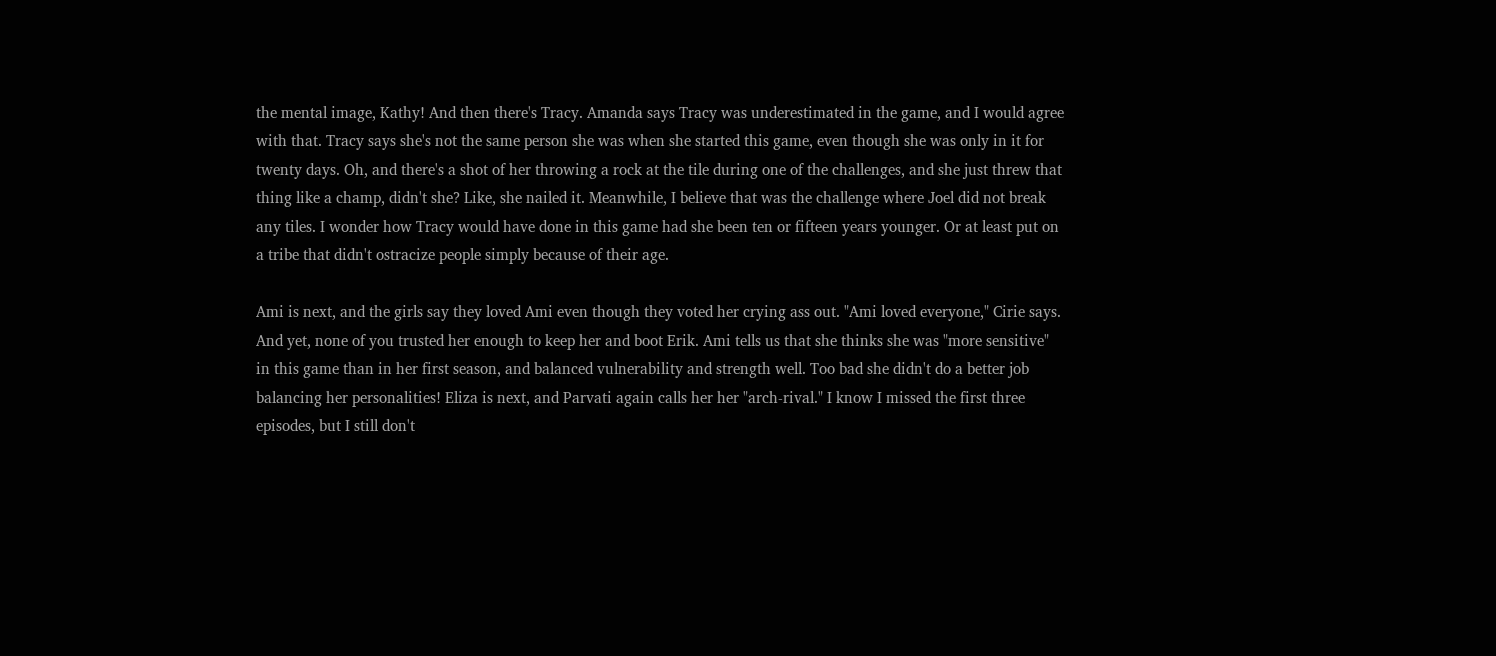the mental image, Kathy! And then there's Tracy. Amanda says Tracy was underestimated in the game, and I would agree with that. Tracy says she's not the same person she was when she started this game, even though she was only in it for twenty days. Oh, and there's a shot of her throwing a rock at the tile during one of the challenges, and she just threw that thing like a champ, didn't she? Like, she nailed it. Meanwhile, I believe that was the challenge where Joel did not break any tiles. I wonder how Tracy would have done in this game had she been ten or fifteen years younger. Or at least put on a tribe that didn't ostracize people simply because of their age.

Ami is next, and the girls say they loved Ami even though they voted her crying ass out. "Ami loved everyone," Cirie says. And yet, none of you trusted her enough to keep her and boot Erik. Ami tells us that she thinks she was "more sensitive" in this game than in her first season, and balanced vulnerability and strength well. Too bad she didn't do a better job balancing her personalities! Eliza is next, and Parvati again calls her her "arch-rival." I know I missed the first three episodes, but I still don't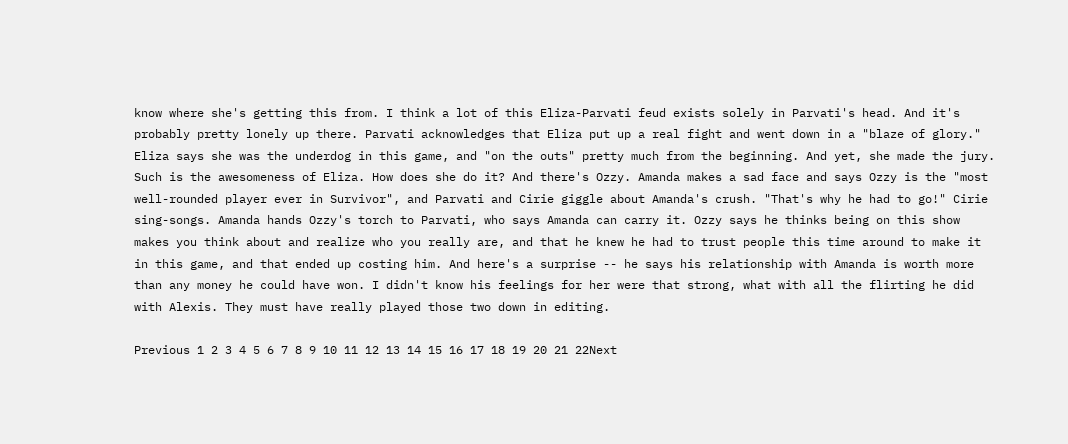know where she's getting this from. I think a lot of this Eliza-Parvati feud exists solely in Parvati's head. And it's probably pretty lonely up there. Parvati acknowledges that Eliza put up a real fight and went down in a "blaze of glory." Eliza says she was the underdog in this game, and "on the outs" pretty much from the beginning. And yet, she made the jury. Such is the awesomeness of Eliza. How does she do it? And there's Ozzy. Amanda makes a sad face and says Ozzy is the "most well-rounded player ever in Survivor", and Parvati and Cirie giggle about Amanda's crush. "That's why he had to go!" Cirie sing-songs. Amanda hands Ozzy's torch to Parvati, who says Amanda can carry it. Ozzy says he thinks being on this show makes you think about and realize who you really are, and that he knew he had to trust people this time around to make it in this game, and that ended up costing him. And here's a surprise -- he says his relationship with Amanda is worth more than any money he could have won. I didn't know his feelings for her were that strong, what with all the flirting he did with Alexis. They must have really played those two down in editing.

Previous 1 2 3 4 5 6 7 8 9 10 11 12 13 14 15 16 17 18 19 20 21 22Next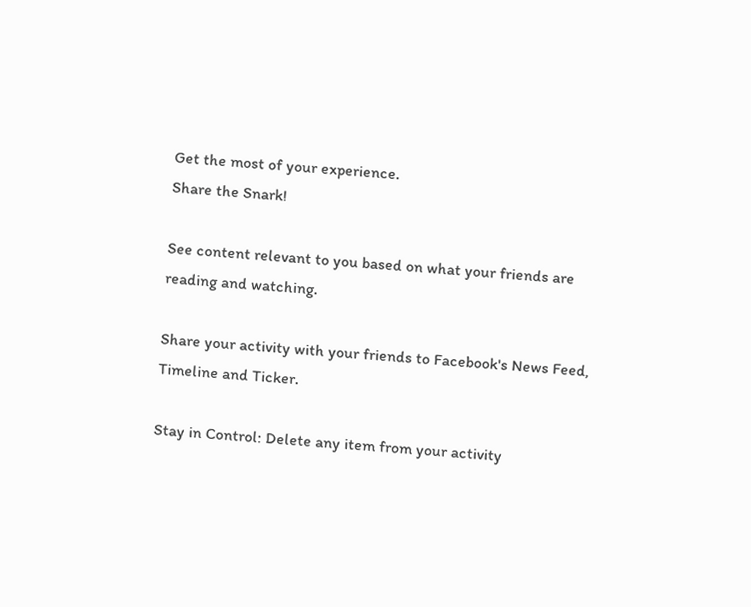Get the most of your experience.
Share the Snark!

See content relevant to you based on what your friends are reading and watching.

Share your activity with your friends to Facebook's News Feed, Timeline and Ticker.

Stay in Control: Delete any item from your activity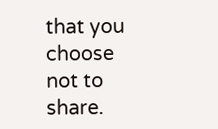that you choose not to share.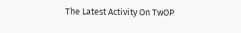The Latest Activity On TwOP